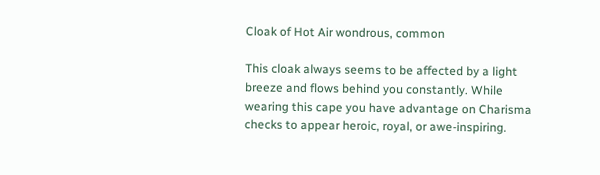Cloak of Hot Air wondrous, common

This cloak always seems to be affected by a light breeze and flows behind you constantly. While wearing this cape you have advantage on Charisma checks to appear heroic, royal, or awe-inspiring.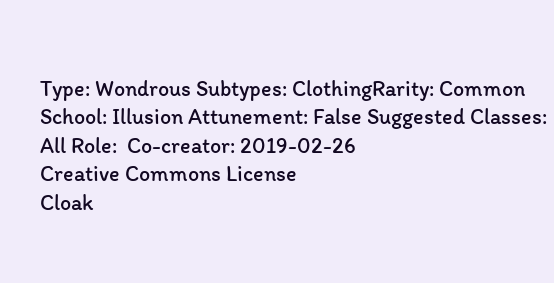Type: Wondrous Subtypes: ClothingRarity: Common School: Illusion Attunement: False Suggested Classes: All Role:  Co-creator: 2019-02-26
Creative Commons License
Cloak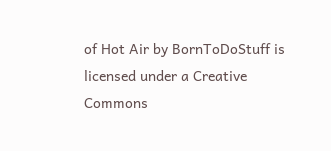of Hot Air by BornToDoStuff is licensed under a Creative Commons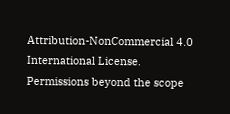Attribution-NonCommercial 4.0 International License.
Permissions beyond the scope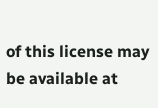of this license may be available at